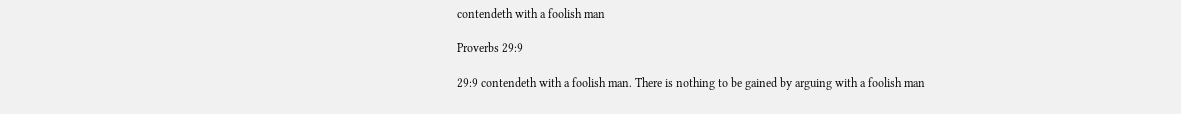contendeth with a foolish man

Proverbs 29:9

29:9 contendeth with a foolish man. There is nothing to be gained by arguing with a foolish man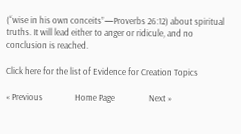(“wise in his own conceits”—Proverbs 26:12) about spiritual truths. It will lead either to anger or ridicule, and no conclusion is reached.

Click here for the list of Evidence for Creation Topics

« Previous                Home Page                 Next »